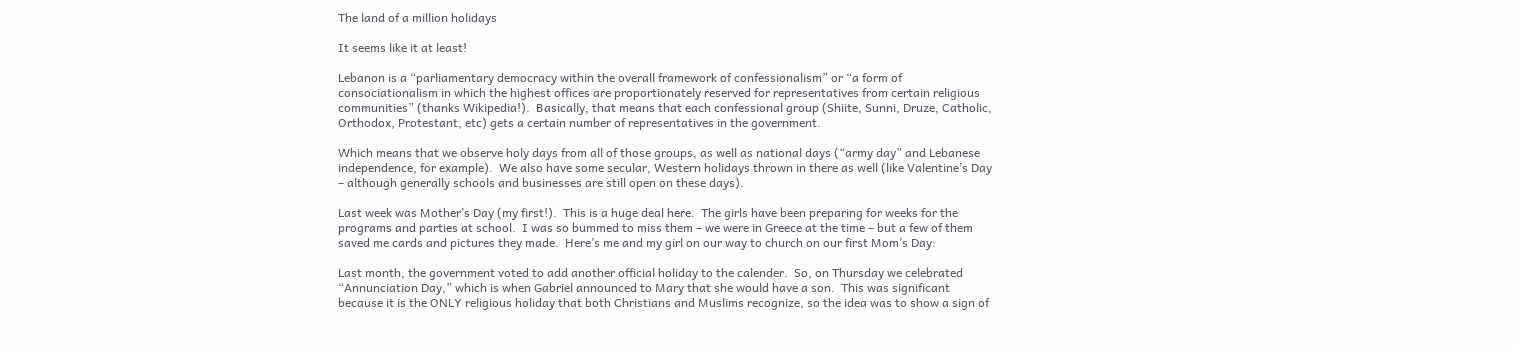The land of a million holidays

It seems like it at least!

Lebanon is a “parliamentary democracy within the overall framework of confessionalism” or “a form of consociationalism in which the highest offices are proportionately reserved for representatives from certain religious communities” (thanks Wikipedia!).  Basically, that means that each confessional group (Shiite, Sunni, Druze, Catholic, Orthodox, Protestant, etc) gets a certain number of representatives in the government.

Which means that we observe holy days from all of those groups, as well as national days (“army day” and Lebanese independence, for example).  We also have some secular, Western holidays thrown in there as well (like Valentine’s Day – although generally schools and businesses are still open on these days).

Last week was Mother’s Day (my first!).  This is a huge deal here.  The girls have been preparing for weeks for the programs and parties at school.  I was so bummed to miss them – we were in Greece at the time – but a few of them saved me cards and pictures they made.  Here’s me and my girl on our way to church on our first Mom’s Day:

Last month, the government voted to add another official holiday to the calender.  So, on Thursday we celebrated “Annunciation Day,” which is when Gabriel announced to Mary that she would have a son.  This was significant because it is the ONLY religious holiday that both Christians and Muslims recognize, so the idea was to show a sign of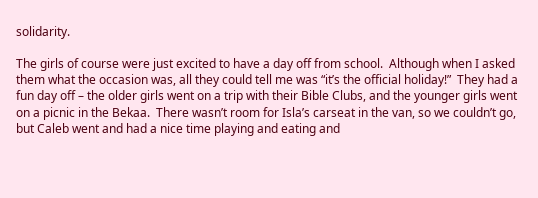solidarity.

The girls of course were just excited to have a day off from school.  Although when I asked them what the occasion was, all they could tell me was “it’s the official holiday!”  They had a fun day off – the older girls went on a trip with their Bible Clubs, and the younger girls went on a picnic in the Bekaa.  There wasn’t room for Isla’s carseat in the van, so we couldn’t go, but Caleb went and had a nice time playing and eating and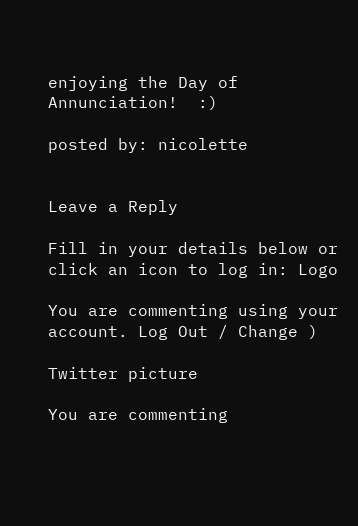enjoying the Day of Annunciation!  :)

posted by: nicolette


Leave a Reply

Fill in your details below or click an icon to log in: Logo

You are commenting using your account. Log Out / Change )

Twitter picture

You are commenting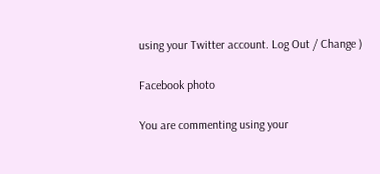using your Twitter account. Log Out / Change )

Facebook photo

You are commenting using your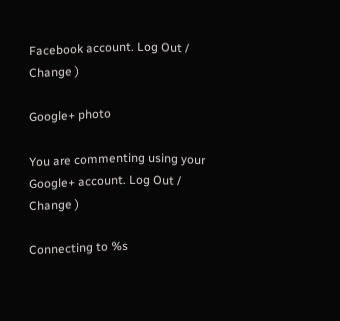Facebook account. Log Out / Change )

Google+ photo

You are commenting using your Google+ account. Log Out / Change )

Connecting to %s